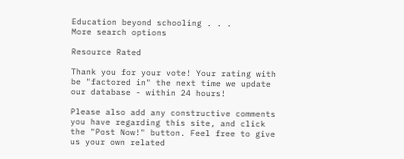Education beyond schooling . . .
More search options

Resource Rated

Thank you for your vote! Your rating with be "factored in" the next time we update our database - within 24 hours!

Please also add any constructive comments you have regarding this site, and click the "Post Now!" button. Feel free to give us your own related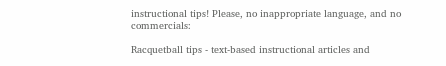instructional tips! Please, no inappropriate language, and no commercials:

Racquetball tips - text-based instructional articles and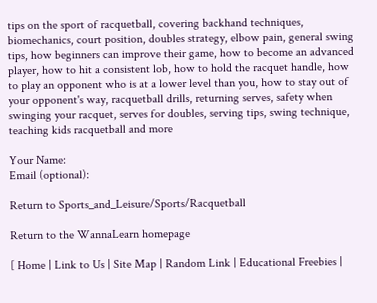tips on the sport of racquetball, covering backhand techniques, biomechanics, court position, doubles strategy, elbow pain, general swing tips, how beginners can improve their game, how to become an advanced player, how to hit a consistent lob, how to hold the racquet handle, how to play an opponent who is at a lower level than you, how to stay out of your opponent's way, racquetball drills, returning serves, safety when swinging your racquet, serves for doubles, serving tips, swing technique, teaching kids racquetball and more

Your Name:
Email (optional):

Return to Sports_and_Leisure/Sports/Racquetball

Return to the WannaLearn homepage

[ Home | Link to Us | Site Map | Random Link | Educational Freebies |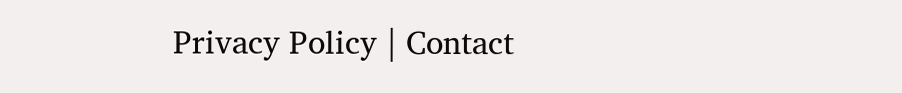Privacy Policy | Contact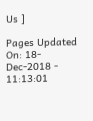Us ]

Pages Updated On: 18-Dec-2018 - 11:13:01